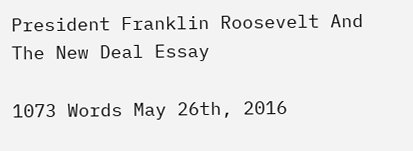President Franklin Roosevelt And The New Deal Essay

1073 Words May 26th, 2016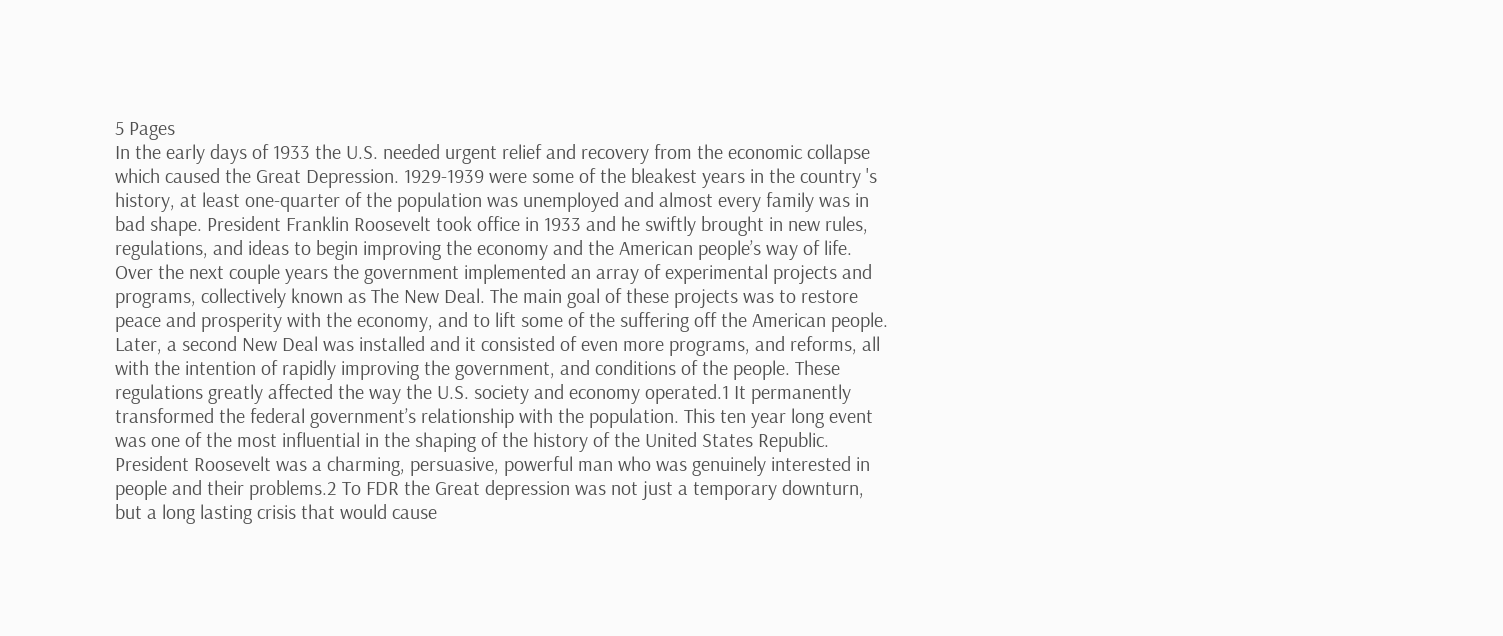5 Pages
In the early days of 1933 the U.S. needed urgent relief and recovery from the economic collapse which caused the Great Depression. 1929-1939 were some of the bleakest years in the country 's history, at least one-quarter of the population was unemployed and almost every family was in bad shape. President Franklin Roosevelt took office in 1933 and he swiftly brought in new rules, regulations, and ideas to begin improving the economy and the American people’s way of life. Over the next couple years the government implemented an array of experimental projects and programs, collectively known as The New Deal. The main goal of these projects was to restore peace and prosperity with the economy, and to lift some of the suffering off the American people. Later, a second New Deal was installed and it consisted of even more programs, and reforms, all with the intention of rapidly improving the government, and conditions of the people. These regulations greatly affected the way the U.S. society and economy operated.1 It permanently transformed the federal government’s relationship with the population. This ten year long event was one of the most influential in the shaping of the history of the United States Republic.
President Roosevelt was a charming, persuasive, powerful man who was genuinely interested in people and their problems.2 To FDR the Great depression was not just a temporary downturn, but a long lasting crisis that would cause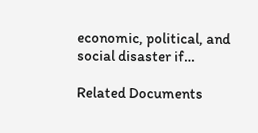economic, political, and social disaster if…

Related Documents